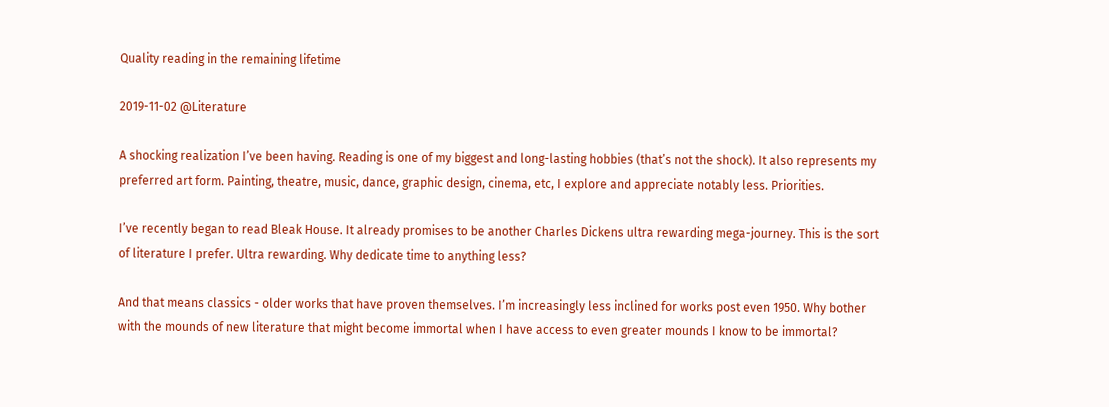Quality reading in the remaining lifetime

2019-11-02 @Literature

A shocking realization I’ve been having. Reading is one of my biggest and long-lasting hobbies (that’s not the shock). It also represents my preferred art form. Painting, theatre, music, dance, graphic design, cinema, etc, I explore and appreciate notably less. Priorities.

I’ve recently began to read Bleak House. It already promises to be another Charles Dickens ultra rewarding mega-journey. This is the sort of literature I prefer. Ultra rewarding. Why dedicate time to anything less?

And that means classics - older works that have proven themselves. I’m increasingly less inclined for works post even 1950. Why bother with the mounds of new literature that might become immortal when I have access to even greater mounds I know to be immortal?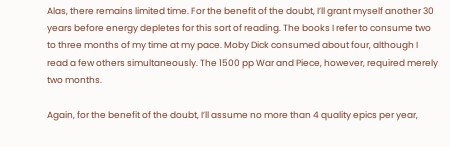Alas, there remains limited time. For the benefit of the doubt, I’ll grant myself another 30 years before energy depletes for this sort of reading. The books I refer to consume two to three months of my time at my pace. Moby Dick consumed about four, although I read a few others simultaneously. The 1500 pp War and Piece, however, required merely two months.

Again, for the benefit of the doubt, I’ll assume no more than 4 quality epics per year,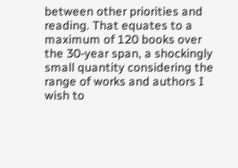between other priorities and reading. That equates to a maximum of 120 books over the 30-year span, a shockingly small quantity considering the range of works and authors I wish to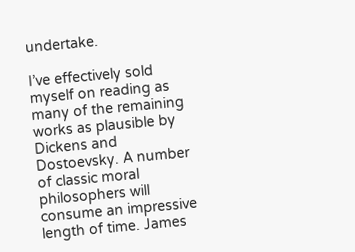undertake.

I’ve effectively sold myself on reading as many of the remaining works as plausible by Dickens and Dostoevsky. A number of classic moral philosophers will consume an impressive length of time. James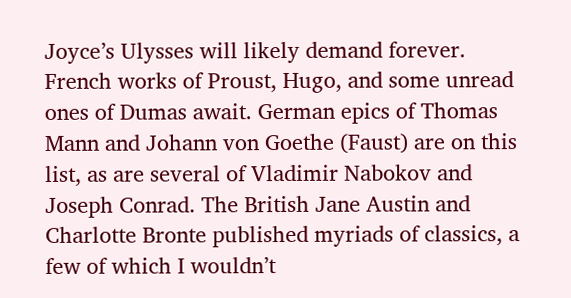Joyce’s Ulysses will likely demand forever. French works of Proust, Hugo, and some unread ones of Dumas await. German epics of Thomas Mann and Johann von Goethe (Faust) are on this list, as are several of Vladimir Nabokov and Joseph Conrad. The British Jane Austin and Charlotte Bronte published myriads of classics, a few of which I wouldn’t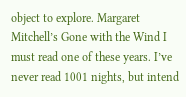object to explore. Margaret Mitchell’s Gone with the Wind I must read one of these years. I’ve never read 1001 nights, but intend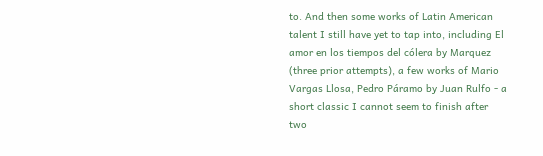to. And then some works of Latin American talent I still have yet to tap into, including El amor en los tiempos del cólera by Marquez (three prior attempts), a few works of Mario Vargas Llosa, Pedro Páramo by Juan Rulfo - a short classic I cannot seem to finish after two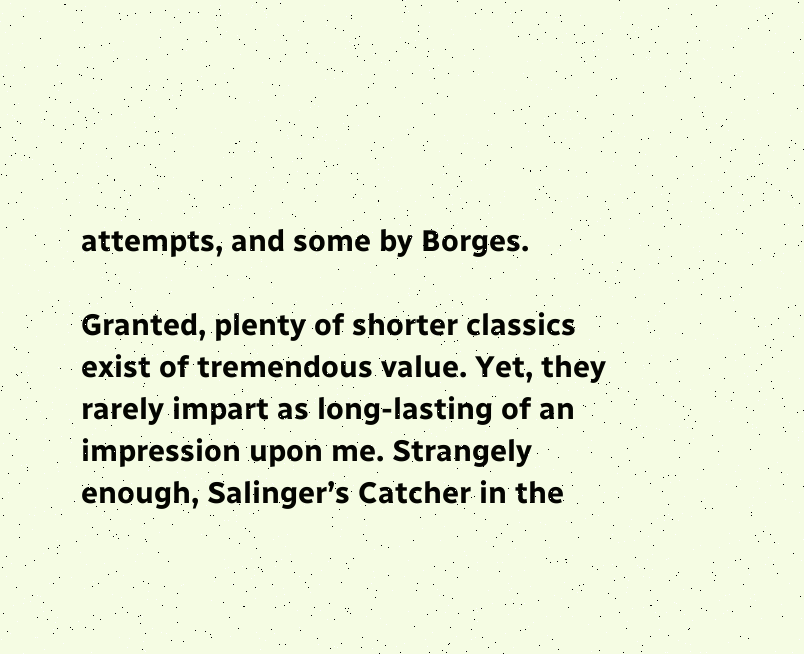attempts, and some by Borges.

Granted, plenty of shorter classics exist of tremendous value. Yet, they rarely impart as long-lasting of an impression upon me. Strangely enough, Salinger’s Catcher in the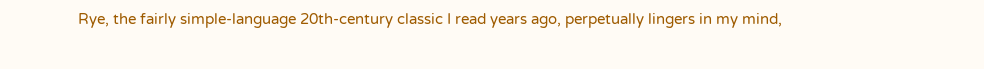Rye, the fairly simple-language 20th-century classic I read years ago, perpetually lingers in my mind,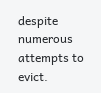despite numerous attempts to evict.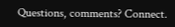Questions, comments? Connect.